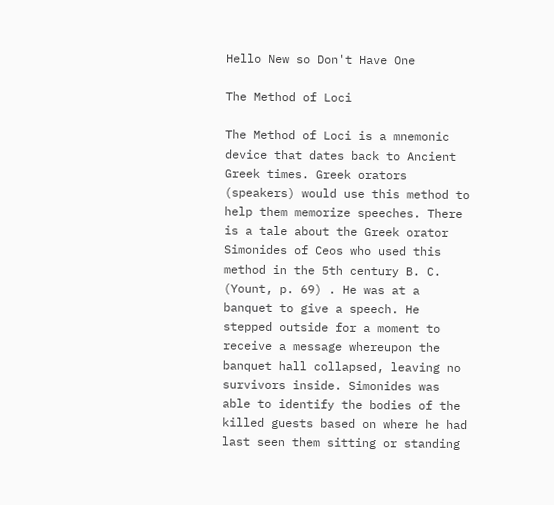Hello New so Don't Have One

The Method of Loci

The Method of Loci is a mnemonic device that dates back to Ancient Greek times. Greek orators (speakers) would use this method to help them memorize speeches. There is a tale about the Greek orator Simonides of Ceos who used this method in the 5th century B. C. (Yount, p. 69) . He was at a banquet to give a speech. He stepped outside for a moment to receive a message whereupon the banquet hall collapsed, leaving no survivors inside. Simonides was able to identify the bodies of the killed guests based on where he had last seen them sitting or standing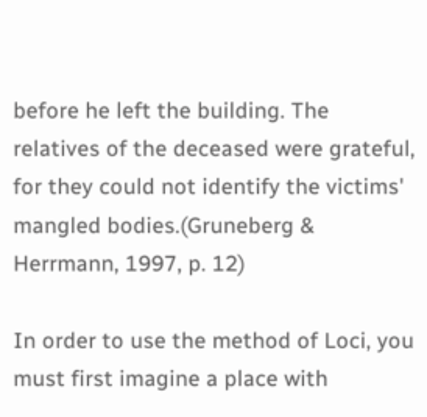before he left the building. The relatives of the deceased were grateful, for they could not identify the victims' mangled bodies.(Gruneberg & Herrmann, 1997, p. 12)

In order to use the method of Loci, you must first imagine a place with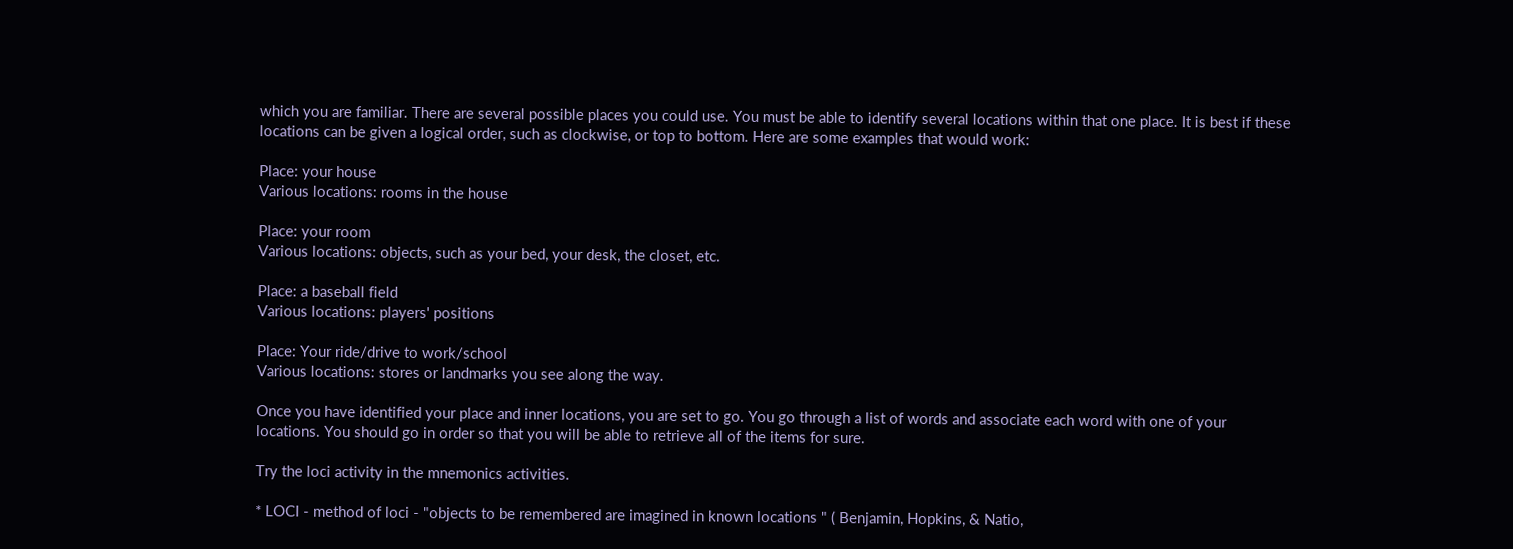which you are familiar. There are several possible places you could use. You must be able to identify several locations within that one place. It is best if these locations can be given a logical order, such as clockwise, or top to bottom. Here are some examples that would work:

Place: your house
Various locations: rooms in the house

Place: your room
Various locations: objects, such as your bed, your desk, the closet, etc.

Place: a baseball field
Various locations: players' positions

Place: Your ride/drive to work/school
Various locations: stores or landmarks you see along the way.

Once you have identified your place and inner locations, you are set to go. You go through a list of words and associate each word with one of your locations. You should go in order so that you will be able to retrieve all of the items for sure.

Try the loci activity in the mnemonics activities.

* LOCI - method of loci - "objects to be remembered are imagined in known locations " ( Benjamin, Hopkins, & Natio,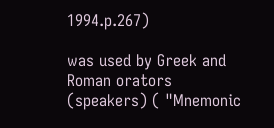1994.p.267)

was used by Greek and Roman orators (speakers) ( "Mnemonic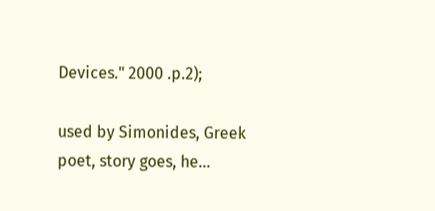Devices." 2000 .p.2);

used by Simonides, Greek poet, story goes, he...